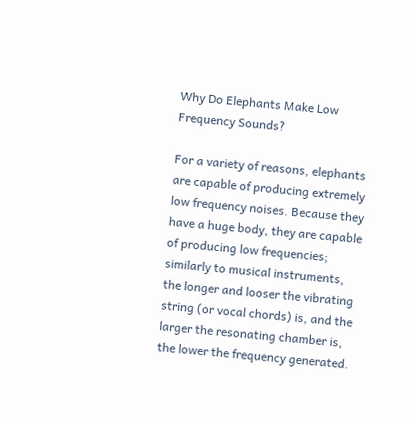Why Do Elephants Make Low Frequency Sounds?

For a variety of reasons, elephants are capable of producing extremely low frequency noises. Because they have a huge body, they are capable of producing low frequencies; similarly to musical instruments, the longer and looser the vibrating string (or vocal chords) is, and the larger the resonating chamber is, the lower the frequency generated.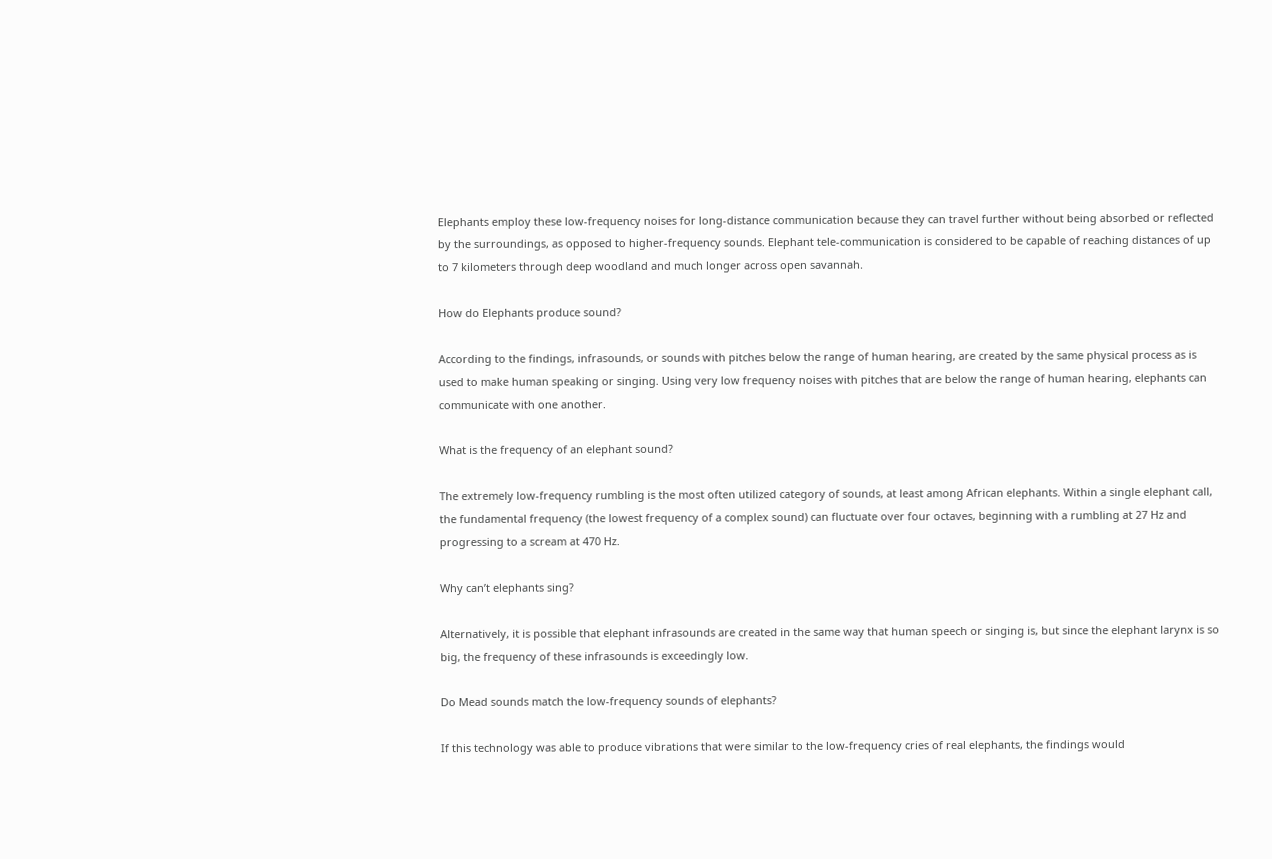Elephants employ these low-frequency noises for long-distance communication because they can travel further without being absorbed or reflected by the surroundings, as opposed to higher-frequency sounds. Elephant tele-communication is considered to be capable of reaching distances of up to 7 kilometers through deep woodland and much longer across open savannah.

How do Elephants produce sound?

According to the findings, infrasounds, or sounds with pitches below the range of human hearing, are created by the same physical process as is used to make human speaking or singing. Using very low frequency noises with pitches that are below the range of human hearing, elephants can communicate with one another.

What is the frequency of an elephant sound?

The extremely low-frequency rumbling is the most often utilized category of sounds, at least among African elephants. Within a single elephant call, the fundamental frequency (the lowest frequency of a complex sound) can fluctuate over four octaves, beginning with a rumbling at 27 Hz and progressing to a scream at 470 Hz.

Why can’t elephants sing?

Alternatively, it is possible that elephant infrasounds are created in the same way that human speech or singing is, but since the elephant larynx is so big, the frequency of these infrasounds is exceedingly low.

Do Mead sounds match the low-frequency sounds of elephants?

If this technology was able to produce vibrations that were similar to the low-frequency cries of real elephants, the findings would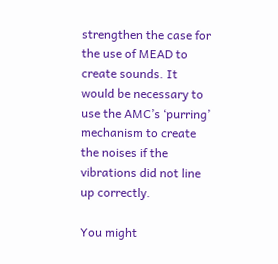strengthen the case for the use of MEAD to create sounds. It would be necessary to use the AMC’s ‘purring’ mechanism to create the noises if the vibrations did not line up correctly.

You might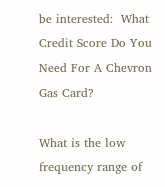be interested:  What Credit Score Do You Need For A Chevron Gas Card?

What is the low frequency range of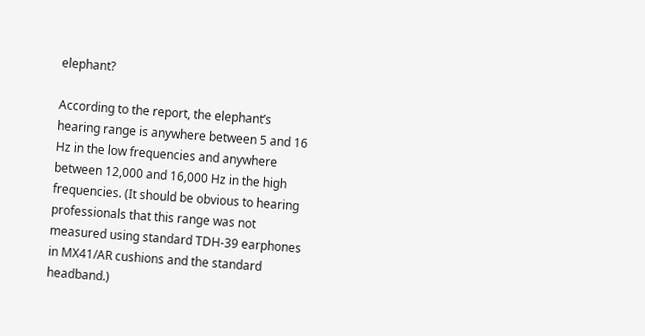elephant?

According to the report, the elephant’s hearing range is anywhere between 5 and 16 Hz in the low frequencies and anywhere between 12,000 and 16,000 Hz in the high frequencies. (It should be obvious to hearing professionals that this range was not measured using standard TDH-39 earphones in MX41/AR cushions and the standard headband.)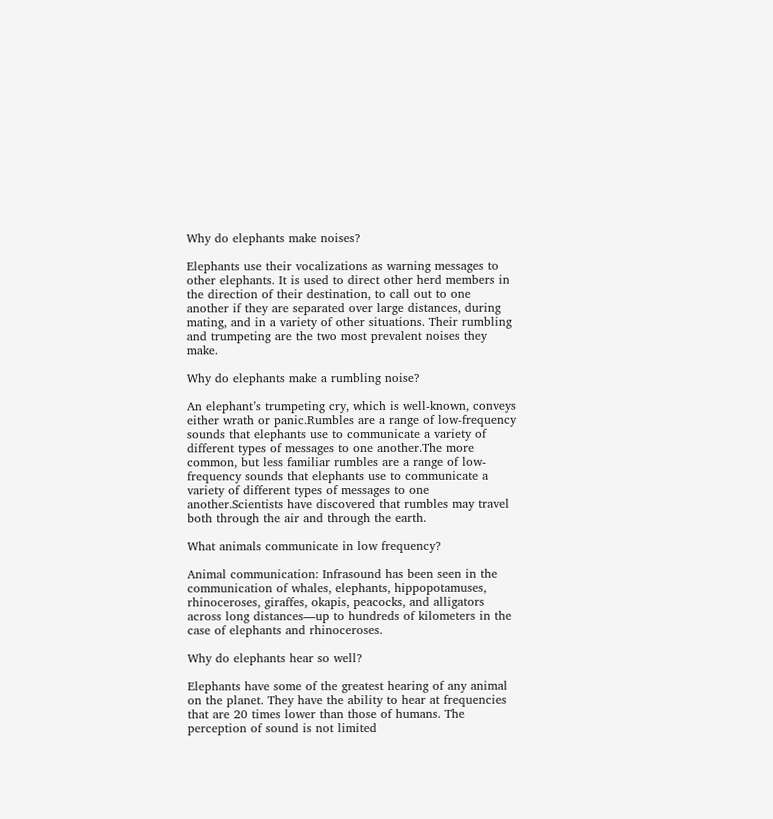Why do elephants make noises?

Elephants use their vocalizations as warning messages to other elephants. It is used to direct other herd members in the direction of their destination, to call out to one another if they are separated over large distances, during mating, and in a variety of other situations. Their rumbling and trumpeting are the two most prevalent noises they make.

Why do elephants make a rumbling noise?

An elephant’s trumpeting cry, which is well-known, conveys either wrath or panic.Rumbles are a range of low-frequency sounds that elephants use to communicate a variety of different types of messages to one another.The more common, but less familiar rumbles are a range of low-frequency sounds that elephants use to communicate a variety of different types of messages to one another.Scientists have discovered that rumbles may travel both through the air and through the earth.

What animals communicate in low frequency?

Animal communication: Infrasound has been seen in the communication of whales, elephants, hippopotamuses, rhinoceroses, giraffes, okapis, peacocks, and alligators across long distances—up to hundreds of kilometers in the case of elephants and rhinoceroses.

Why do elephants hear so well?

Elephants have some of the greatest hearing of any animal on the planet. They have the ability to hear at frequencies that are 20 times lower than those of humans. The perception of sound is not limited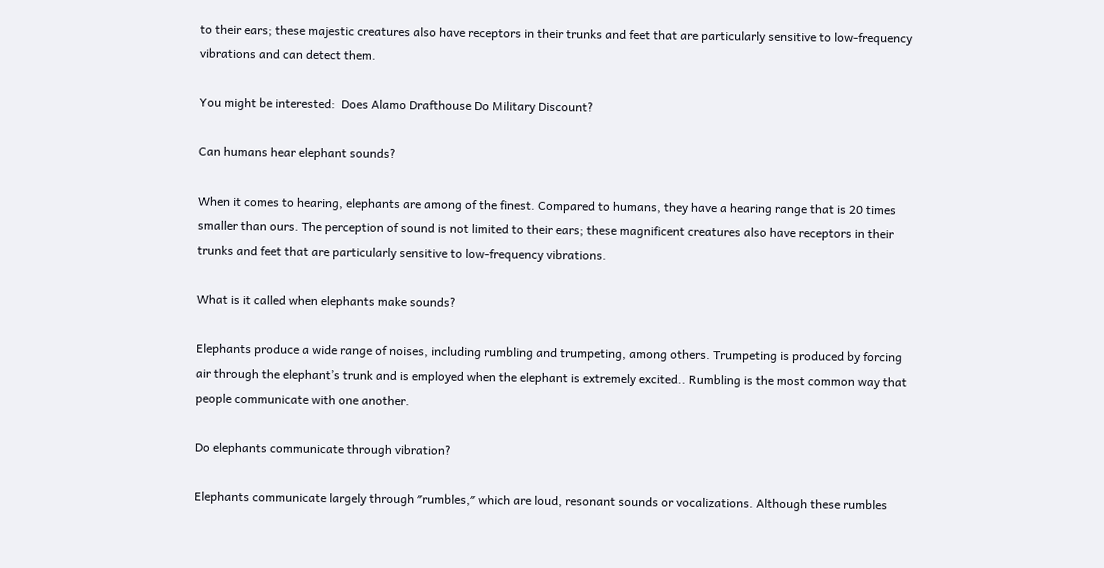to their ears; these majestic creatures also have receptors in their trunks and feet that are particularly sensitive to low-frequency vibrations and can detect them.

You might be interested:  Does Alamo Drafthouse Do Military Discount?

Can humans hear elephant sounds?

When it comes to hearing, elephants are among of the finest. Compared to humans, they have a hearing range that is 20 times smaller than ours. The perception of sound is not limited to their ears; these magnificent creatures also have receptors in their trunks and feet that are particularly sensitive to low-frequency vibrations.

What is it called when elephants make sounds?

Elephants produce a wide range of noises, including rumbling and trumpeting, among others. Trumpeting is produced by forcing air through the elephant’s trunk and is employed when the elephant is extremely excited.. Rumbling is the most common way that people communicate with one another.

Do elephants communicate through vibration?

Elephants communicate largely through ″rumbles,″ which are loud, resonant sounds or vocalizations. Although these rumbles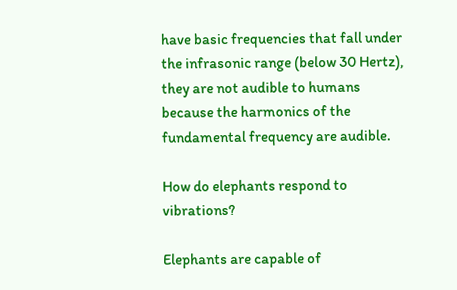have basic frequencies that fall under the infrasonic range (below 30 Hertz), they are not audible to humans because the harmonics of the fundamental frequency are audible.

How do elephants respond to vibrations?

Elephants are capable of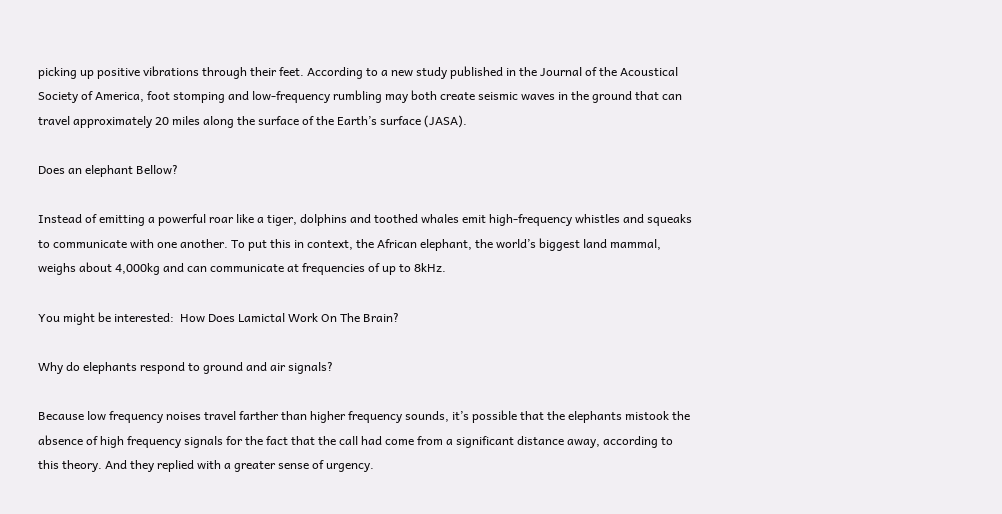picking up positive vibrations through their feet. According to a new study published in the Journal of the Acoustical Society of America, foot stomping and low-frequency rumbling may both create seismic waves in the ground that can travel approximately 20 miles along the surface of the Earth’s surface (JASA).

Does an elephant Bellow?

Instead of emitting a powerful roar like a tiger, dolphins and toothed whales emit high-frequency whistles and squeaks to communicate with one another. To put this in context, the African elephant, the world’s biggest land mammal, weighs about 4,000kg and can communicate at frequencies of up to 8kHz.

You might be interested:  How Does Lamictal Work On The Brain?

Why do elephants respond to ground and air signals?

Because low frequency noises travel farther than higher frequency sounds, it’s possible that the elephants mistook the absence of high frequency signals for the fact that the call had come from a significant distance away, according to this theory. And they replied with a greater sense of urgency.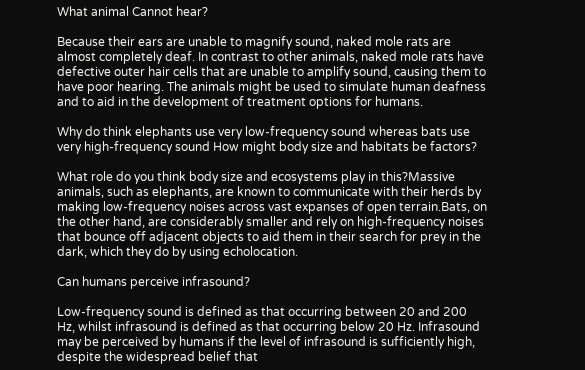What animal Cannot hear?

Because their ears are unable to magnify sound, naked mole rats are almost completely deaf. In contrast to other animals, naked mole rats have defective outer hair cells that are unable to amplify sound, causing them to have poor hearing. The animals might be used to simulate human deafness and to aid in the development of treatment options for humans.

Why do think elephants use very low-frequency sound whereas bats use very high-frequency sound How might body size and habitats be factors?

What role do you think body size and ecosystems play in this?Massive animals, such as elephants, are known to communicate with their herds by making low-frequency noises across vast expanses of open terrain.Bats, on the other hand, are considerably smaller and rely on high-frequency noises that bounce off adjacent objects to aid them in their search for prey in the dark, which they do by using echolocation.

Can humans perceive infrasound?

Low-frequency sound is defined as that occurring between 20 and 200 Hz, whilst infrasound is defined as that occurring below 20 Hz. Infrasound may be perceived by humans if the level of infrasound is sufficiently high, despite the widespread belief that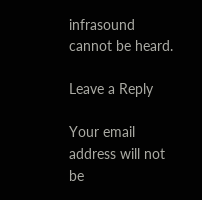infrasound cannot be heard.

Leave a Reply

Your email address will not be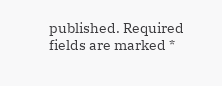published. Required fields are marked *